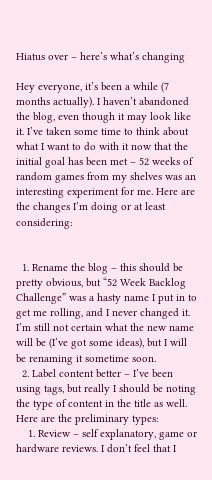Hiatus over – here’s what’s changing

Hey everyone, it’s been a while (7 months actually). I haven’t abandoned the blog, even though it may look like it. I’ve taken some time to think about what I want to do with it now that the initial goal has been met – 52 weeks of random games from my shelves was an interesting experiment for me. Here are the changes I’m doing or at least considering:


  1. Rename the blog – this should be pretty obvious, but “52 Week Backlog Challenge” was a hasty name I put in to get me rolling, and I never changed it. I’m still not certain what the new name will be (I’ve got some ideas), but I will be renaming it sometime soon.
  2. Label content better – I’ve been using tags, but really I should be noting the type of content in the title as well. Here are the preliminary types:
    1. Review – self explanatory, game or hardware reviews. I don’t feel that I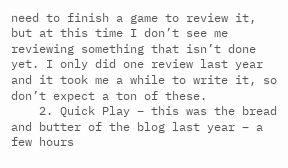need to finish a game to review it, but at this time I don’t see me reviewing something that isn’t done yet. I only did one review last year and it took me a while to write it, so don’t expect a ton of these.
    2. Quick Play – this was the bread and butter of the blog last year – a few hours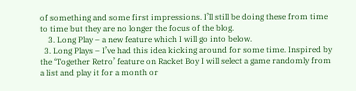of something and some first impressions. I’ll still be doing these from time to time but they are no longer the focus of the blog.
    3. Long Play – a new feature which I will go into below.
  3. Long Plays – I’ve had this idea kicking around for some time. Inspired by the ‘Together Retro’ feature on Racket Boy I will select a game randomly from a list and play it for a month or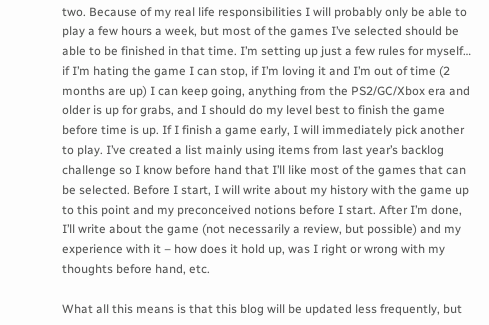two. Because of my real life responsibilities I will probably only be able to play a few hours a week, but most of the games I’ve selected should be able to be finished in that time. I’m setting up just a few rules for myself… if I’m hating the game I can stop, if I’m loving it and I’m out of time (2 months are up) I can keep going, anything from the PS2/GC/Xbox era and older is up for grabs, and I should do my level best to finish the game before time is up. If I finish a game early, I will immediately pick another to play. I’ve created a list mainly using items from last year’s backlog challenge so I know before hand that I’ll like most of the games that can be selected. Before I start, I will write about my history with the game up to this point and my preconceived notions before I start. After I’m done, I’ll write about the game (not necessarily a review, but possible) and my experience with it – how does it hold up, was I right or wrong with my thoughts before hand, etc.

What all this means is that this blog will be updated less frequently, but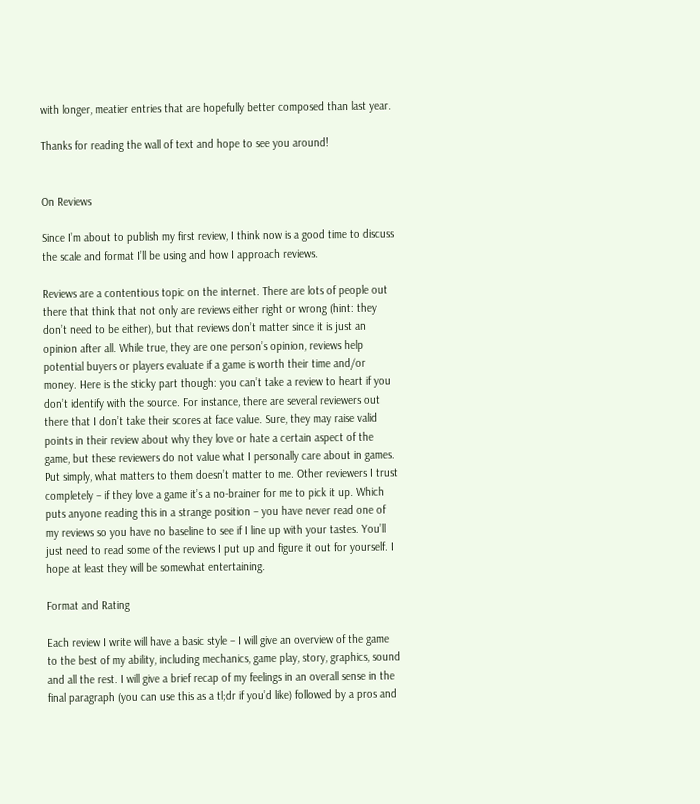with longer, meatier entries that are hopefully better composed than last year.

Thanks for reading the wall of text and hope to see you around!


On Reviews

Since I’m about to publish my first review, I think now is a good time to discuss the scale and format I’ll be using and how I approach reviews.

Reviews are a contentious topic on the internet. There are lots of people out there that think that not only are reviews either right or wrong (hint: they don’t need to be either), but that reviews don’t matter since it is just an opinion after all. While true, they are one person’s opinion, reviews help potential buyers or players evaluate if a game is worth their time and/or money. Here is the sticky part though: you can’t take a review to heart if you don’t identify with the source. For instance, there are several reviewers out there that I don’t take their scores at face value. Sure, they may raise valid points in their review about why they love or hate a certain aspect of the game, but these reviewers do not value what I personally care about in games. Put simply, what matters to them doesn’t matter to me. Other reviewers I trust completely – if they love a game it’s a no-brainer for me to pick it up. Which puts anyone reading this in a strange position – you have never read one of my reviews so you have no baseline to see if I line up with your tastes. You’ll just need to read some of the reviews I put up and figure it out for yourself. I hope at least they will be somewhat entertaining.

Format and Rating

Each review I write will have a basic style – I will give an overview of the game to the best of my ability, including mechanics, game play, story, graphics, sound and all the rest. I will give a brief recap of my feelings in an overall sense in the final paragraph (you can use this as a tl;dr if you’d like) followed by a pros and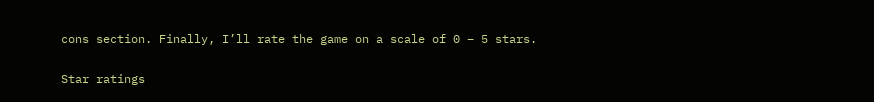cons section. Finally, I’ll rate the game on a scale of 0 – 5 stars.

Star ratings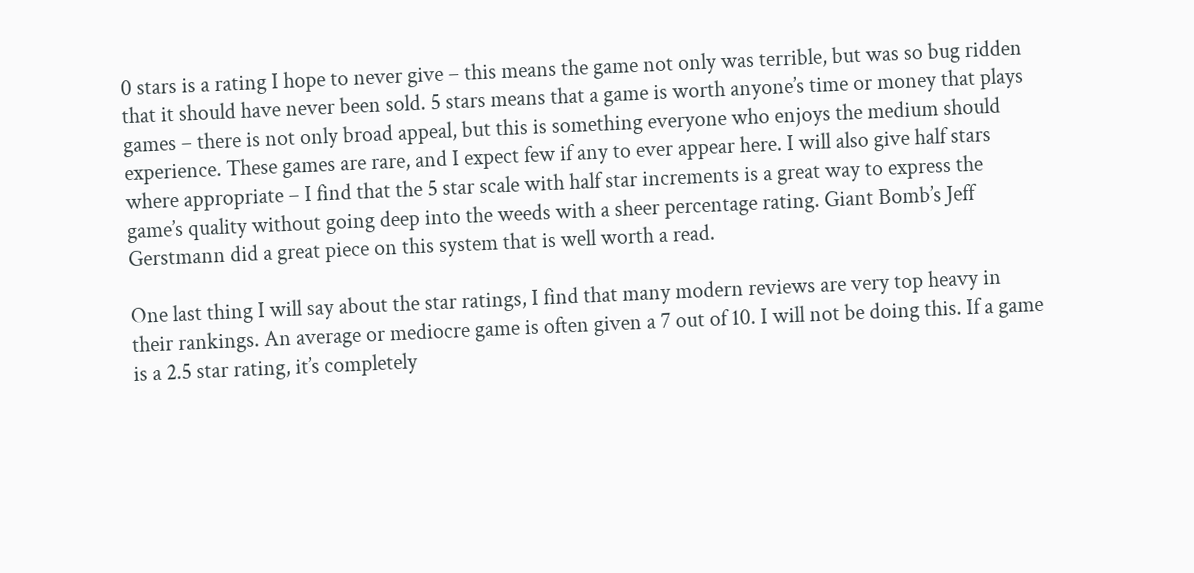0 stars is a rating I hope to never give – this means the game not only was terrible, but was so bug ridden that it should have never been sold. 5 stars means that a game is worth anyone’s time or money that plays games – there is not only broad appeal, but this is something everyone who enjoys the medium should experience. These games are rare, and I expect few if any to ever appear here. I will also give half stars where appropriate – I find that the 5 star scale with half star increments is a great way to express the game’s quality without going deep into the weeds with a sheer percentage rating. Giant Bomb’s Jeff Gerstmann did a great piece on this system that is well worth a read.

One last thing I will say about the star ratings, I find that many modern reviews are very top heavy in their rankings. An average or mediocre game is often given a 7 out of 10. I will not be doing this. If a game is a 2.5 star rating, it’s completely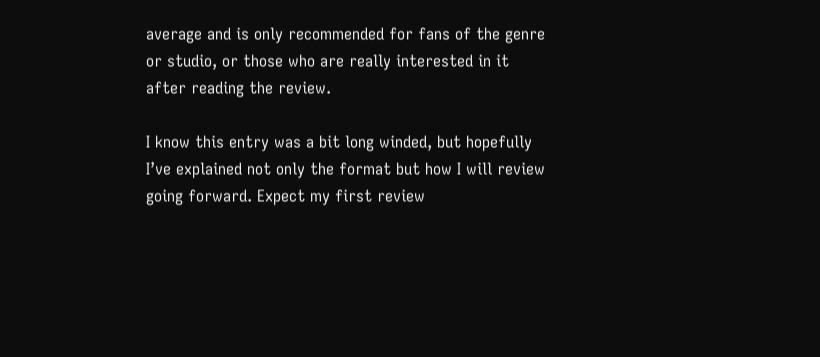average and is only recommended for fans of the genre or studio, or those who are really interested in it after reading the review.

I know this entry was a bit long winded, but hopefully I’ve explained not only the format but how I will review going forward. Expect my first review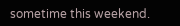sometime this weekend.